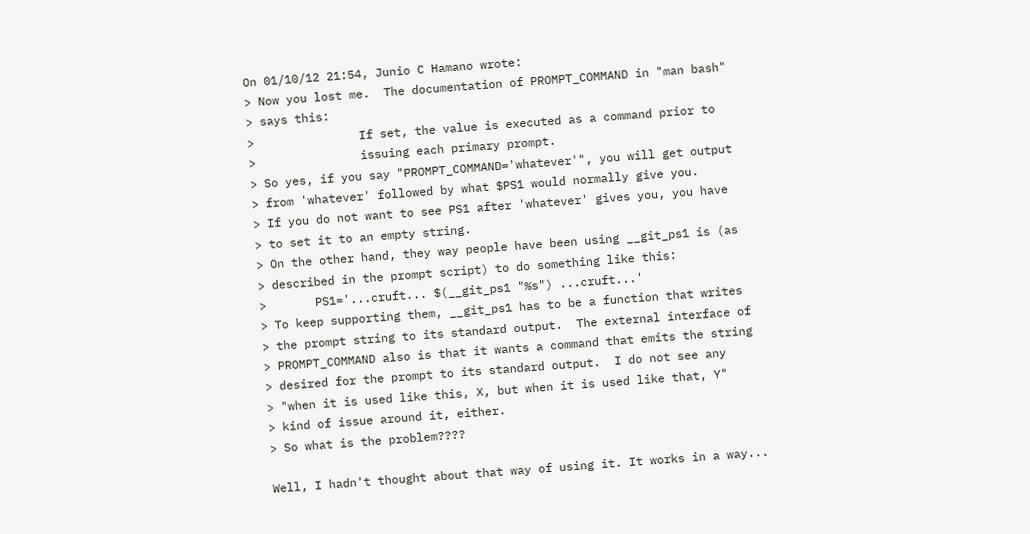On 01/10/12 21:54, Junio C Hamano wrote:
> Now you lost me.  The documentation of PROMPT_COMMAND in "man bash"
> says this:
>               If set, the value is executed as a command prior to
>               issuing each primary prompt.
> So yes, if you say "PROMPT_COMMAND='whatever'", you will get output
> from 'whatever' followed by what $PS1 would normally give you.
> If you do not want to see PS1 after 'whatever' gives you, you have
> to set it to an empty string.
> On the other hand, they way people have been using __git_ps1 is (as
> described in the prompt script) to do something like this:
>       PS1='...cruft... $(__git_ps1 "%s") ...cruft...'
> To keep supporting them, __git_ps1 has to be a function that writes
> the prompt string to its standard output.  The external interface of
> PROMPT_COMMAND also is that it wants a command that emits the string
> desired for the prompt to its standard output.  I do not see any
> "when it is used like this, X, but when it is used like that, Y"
> kind of issue around it, either.
> So what is the problem????

Well, I hadn't thought about that way of using it. It works in a way...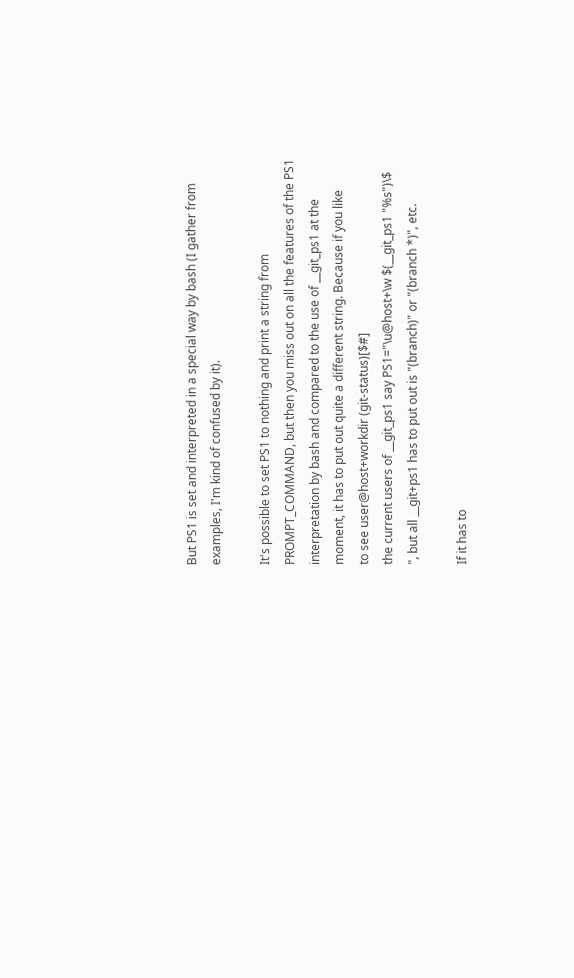But PS1 is set and interpreted in a special way by bash (I gather from
examples, I'm kind of confused by it).

It's possible to set PS1 to nothing and print a string from
PROMPT_COMMAND, but then you miss out on all the features of the PS1
interpretation by bash and compared to the use of __git_ps1 at the
moment, it has to put out quite a different string. Because if you like
to see user@host+workdir (git-status)[$#]
the current users of __git_ps1 say PS1="\u@host+\w $(__git_ps1 "%s")\$
", but all __git+ps1 has to put out is "(branch)" or "(branch *)", etc.

If it has to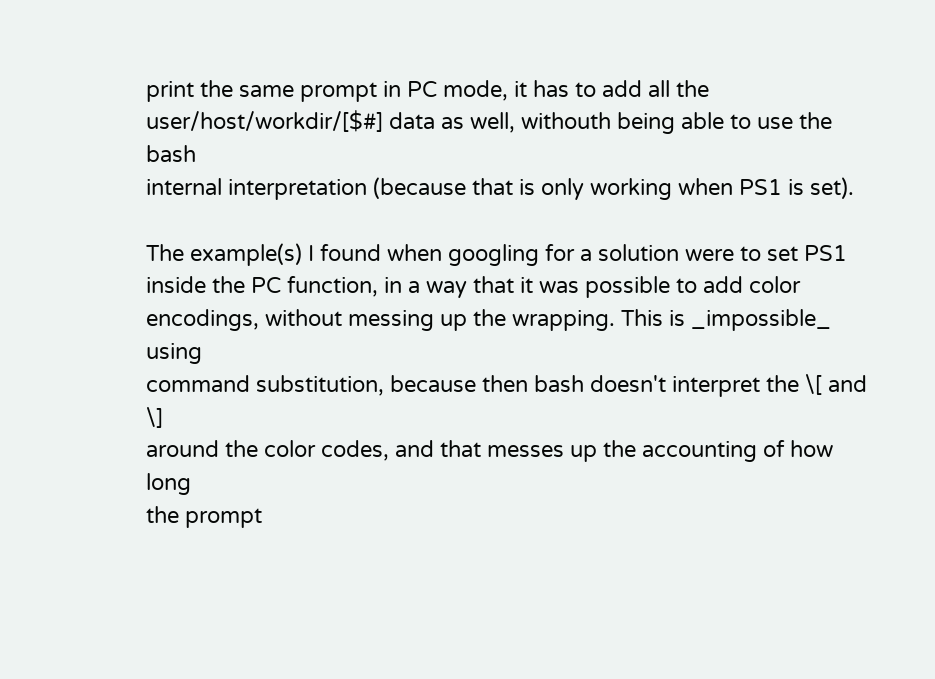print the same prompt in PC mode, it has to add all the
user/host/workdir/[$#] data as well, withouth being able to use the bash
internal interpretation (because that is only working when PS1 is set).

The example(s) I found when googling for a solution were to set PS1
inside the PC function, in a way that it was possible to add color
encodings, without messing up the wrapping. This is _impossible_ using
command substitution, because then bash doesn't interpret the \[ and \]
around the color codes, and that messes up the accounting of how long
the prompt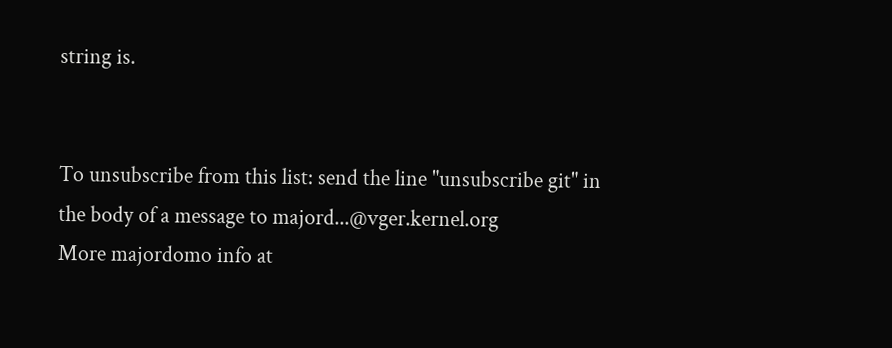string is.


To unsubscribe from this list: send the line "unsubscribe git" in
the body of a message to majord...@vger.kernel.org
More majordomo info at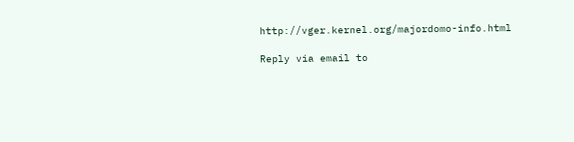http://vger.kernel.org/majordomo-info.html

Reply via email to